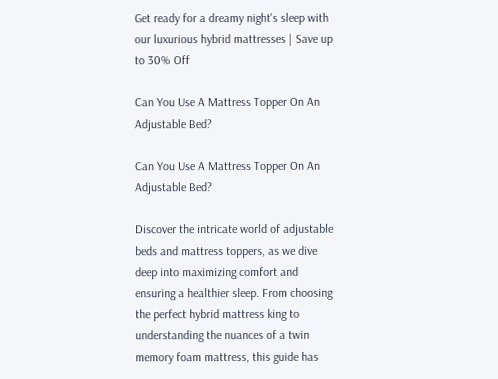Get ready for a dreamy night's sleep with our luxurious hybrid mattresses | Save up to 30% Off

Can You Use A Mattress Topper On An Adjustable Bed?

Can You Use A Mattress Topper On An Adjustable Bed?

Discover the intricate world of adjustable beds and mattress toppers, as we dive deep into maximizing comfort and ensuring a healthier sleep. From choosing the perfect hybrid mattress king to understanding the nuances of a twin memory foam mattress, this guide has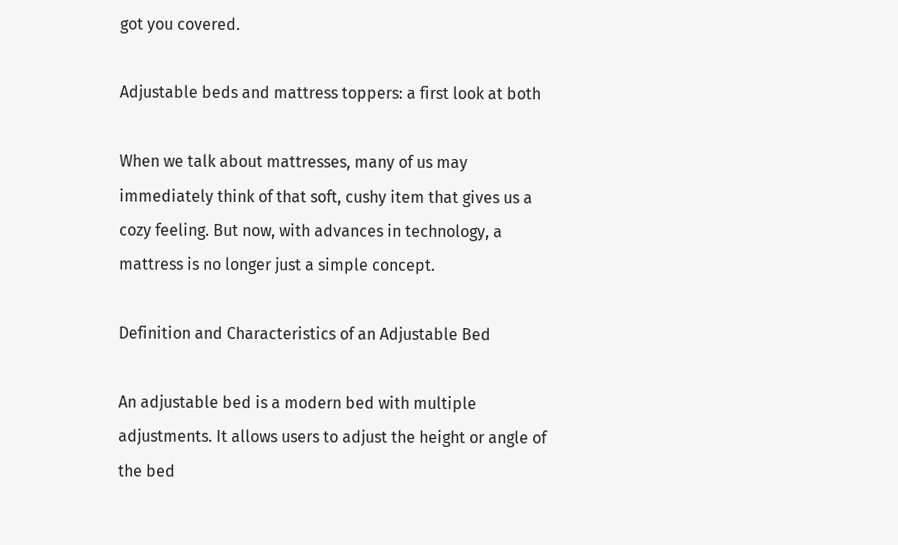got you covered.

Adjustable beds and mattress toppers: a first look at both

When we talk about mattresses, many of us may immediately think of that soft, cushy item that gives us a cozy feeling. But now, with advances in technology, a mattress is no longer just a simple concept.

Definition and Characteristics of an Adjustable Bed

An adjustable bed is a modern bed with multiple adjustments. It allows users to adjust the height or angle of the bed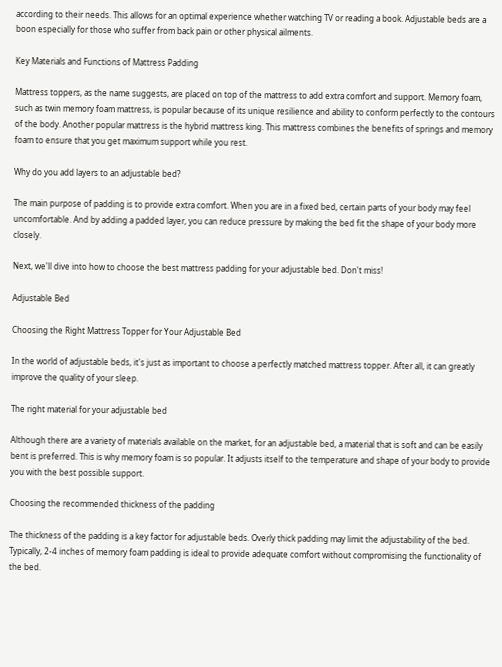according to their needs. This allows for an optimal experience whether watching TV or reading a book. Adjustable beds are a boon especially for those who suffer from back pain or other physical ailments.

Key Materials and Functions of Mattress Padding

Mattress toppers, as the name suggests, are placed on top of the mattress to add extra comfort and support. Memory foam, such as twin memory foam mattress, is popular because of its unique resilience and ability to conform perfectly to the contours of the body. Another popular mattress is the hybrid mattress king. This mattress combines the benefits of springs and memory foam to ensure that you get maximum support while you rest.

Why do you add layers to an adjustable bed?

The main purpose of padding is to provide extra comfort. When you are in a fixed bed, certain parts of your body may feel uncomfortable. And by adding a padded layer, you can reduce pressure by making the bed fit the shape of your body more closely.

Next, we'll dive into how to choose the best mattress padding for your adjustable bed. Don't miss!

Adjustable Bed

Choosing the Right Mattress Topper for Your Adjustable Bed

In the world of adjustable beds, it's just as important to choose a perfectly matched mattress topper. After all, it can greatly improve the quality of your sleep.

The right material for your adjustable bed

Although there are a variety of materials available on the market, for an adjustable bed, a material that is soft and can be easily bent is preferred. This is why memory foam is so popular. It adjusts itself to the temperature and shape of your body to provide you with the best possible support.

Choosing the recommended thickness of the padding

The thickness of the padding is a key factor for adjustable beds. Overly thick padding may limit the adjustability of the bed. Typically, 2-4 inches of memory foam padding is ideal to provide adequate comfort without compromising the functionality of the bed.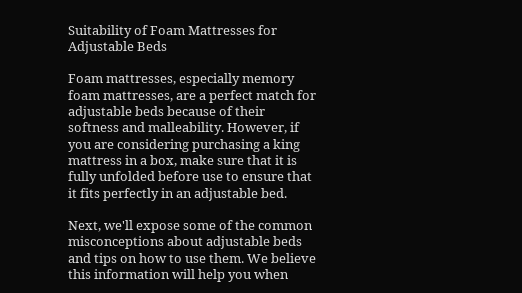Suitability of Foam Mattresses for Adjustable Beds

Foam mattresses, especially memory foam mattresses, are a perfect match for adjustable beds because of their softness and malleability. However, if you are considering purchasing a king mattress in a box, make sure that it is fully unfolded before use to ensure that it fits perfectly in an adjustable bed.

Next, we'll expose some of the common misconceptions about adjustable beds and tips on how to use them. We believe this information will help you when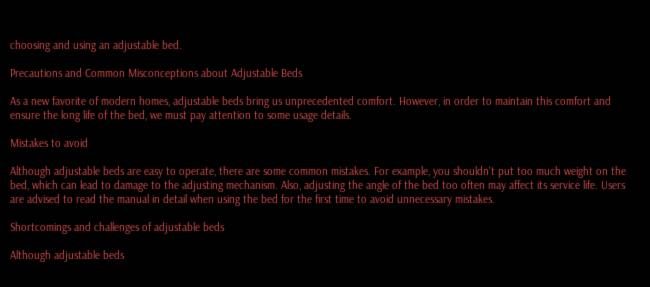choosing and using an adjustable bed.

Precautions and Common Misconceptions about Adjustable Beds

As a new favorite of modern homes, adjustable beds bring us unprecedented comfort. However, in order to maintain this comfort and ensure the long life of the bed, we must pay attention to some usage details.

Mistakes to avoid

Although adjustable beds are easy to operate, there are some common mistakes. For example, you shouldn't put too much weight on the bed, which can lead to damage to the adjusting mechanism. Also, adjusting the angle of the bed too often may affect its service life. Users are advised to read the manual in detail when using the bed for the first time to avoid unnecessary mistakes.

Shortcomings and challenges of adjustable beds

Although adjustable beds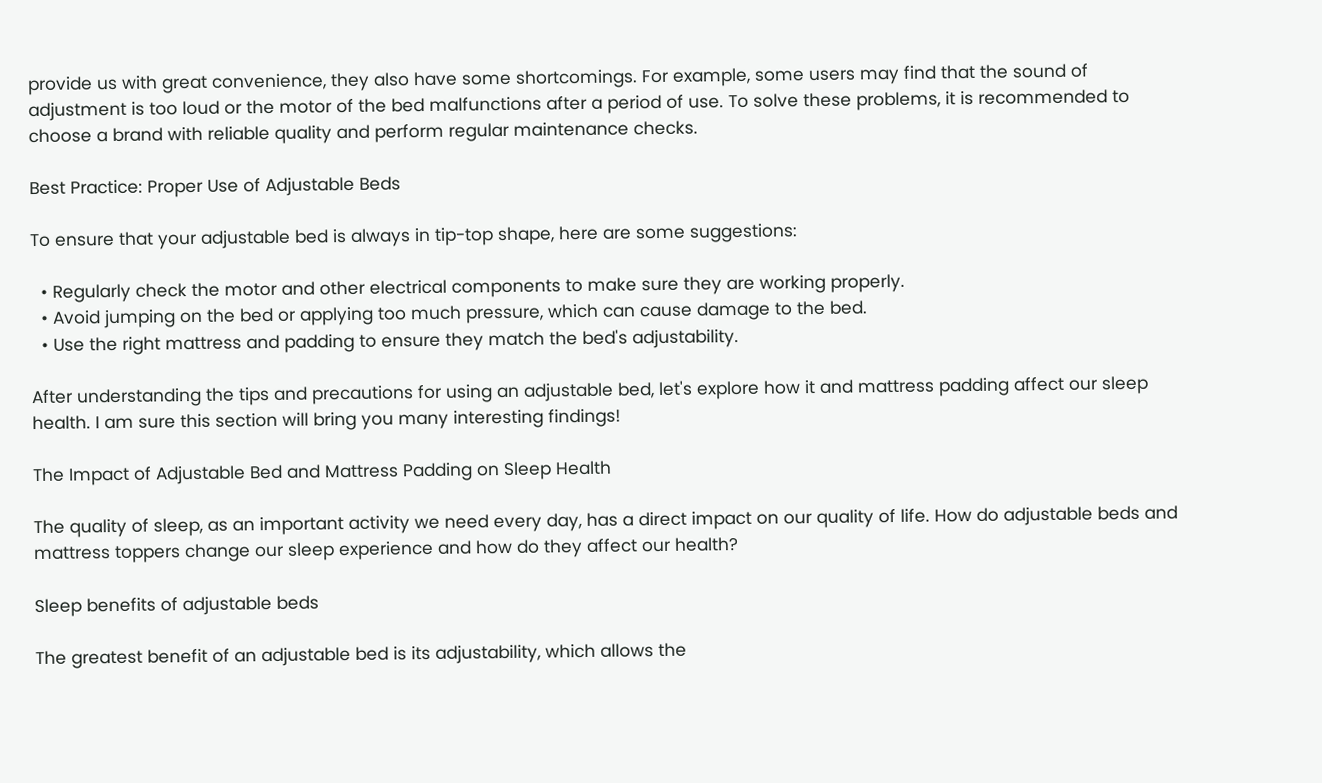provide us with great convenience, they also have some shortcomings. For example, some users may find that the sound of adjustment is too loud or the motor of the bed malfunctions after a period of use. To solve these problems, it is recommended to choose a brand with reliable quality and perform regular maintenance checks.

Best Practice: Proper Use of Adjustable Beds

To ensure that your adjustable bed is always in tip-top shape, here are some suggestions:

  • Regularly check the motor and other electrical components to make sure they are working properly.
  • Avoid jumping on the bed or applying too much pressure, which can cause damage to the bed.
  • Use the right mattress and padding to ensure they match the bed's adjustability.

After understanding the tips and precautions for using an adjustable bed, let's explore how it and mattress padding affect our sleep health. I am sure this section will bring you many interesting findings!

The Impact of Adjustable Bed and Mattress Padding on Sleep Health

The quality of sleep, as an important activity we need every day, has a direct impact on our quality of life. How do adjustable beds and mattress toppers change our sleep experience and how do they affect our health?

Sleep benefits of adjustable beds

The greatest benefit of an adjustable bed is its adjustability, which allows the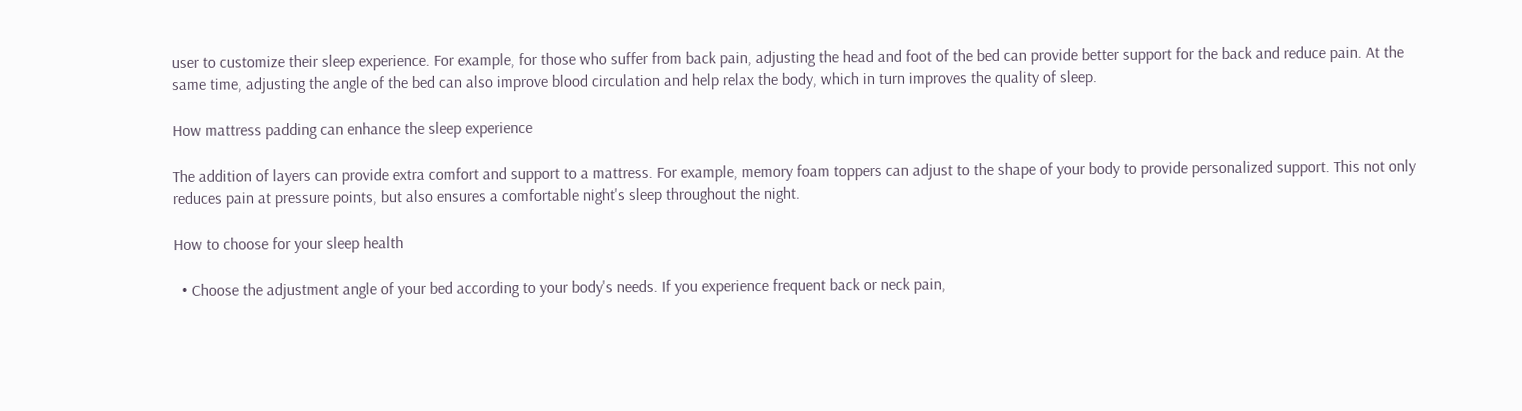user to customize their sleep experience. For example, for those who suffer from back pain, adjusting the head and foot of the bed can provide better support for the back and reduce pain. At the same time, adjusting the angle of the bed can also improve blood circulation and help relax the body, which in turn improves the quality of sleep.

How mattress padding can enhance the sleep experience

The addition of layers can provide extra comfort and support to a mattress. For example, memory foam toppers can adjust to the shape of your body to provide personalized support. This not only reduces pain at pressure points, but also ensures a comfortable night's sleep throughout the night.

How to choose for your sleep health

  • Choose the adjustment angle of your bed according to your body's needs. If you experience frequent back or neck pain,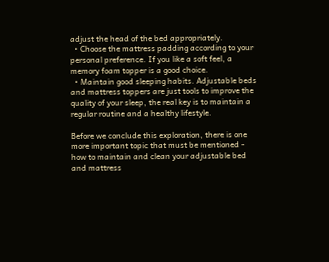adjust the head of the bed appropriately.
  • Choose the mattress padding according to your personal preference. If you like a soft feel, a memory foam topper is a good choice.
  • Maintain good sleeping habits. Adjustable beds and mattress toppers are just tools to improve the quality of your sleep, the real key is to maintain a regular routine and a healthy lifestyle.

Before we conclude this exploration, there is one more important topic that must be mentioned - how to maintain and clean your adjustable bed and mattress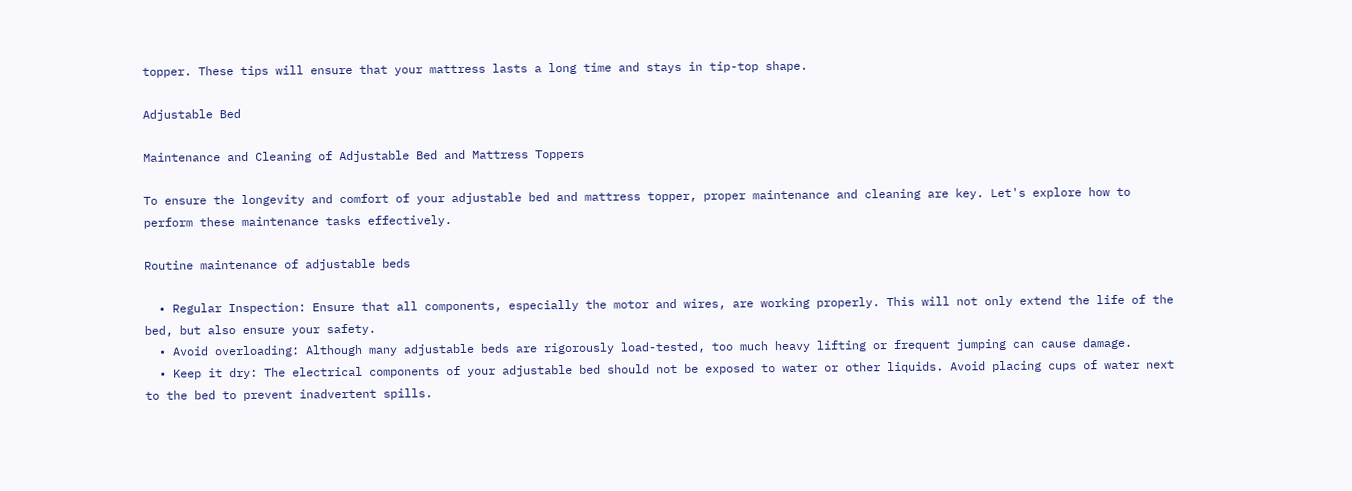topper. These tips will ensure that your mattress lasts a long time and stays in tip-top shape.

Adjustable Bed

Maintenance and Cleaning of Adjustable Bed and Mattress Toppers

To ensure the longevity and comfort of your adjustable bed and mattress topper, proper maintenance and cleaning are key. Let's explore how to perform these maintenance tasks effectively.

Routine maintenance of adjustable beds

  • Regular Inspection: Ensure that all components, especially the motor and wires, are working properly. This will not only extend the life of the bed, but also ensure your safety.
  • Avoid overloading: Although many adjustable beds are rigorously load-tested, too much heavy lifting or frequent jumping can cause damage.
  • Keep it dry: The electrical components of your adjustable bed should not be exposed to water or other liquids. Avoid placing cups of water next to the bed to prevent inadvertent spills.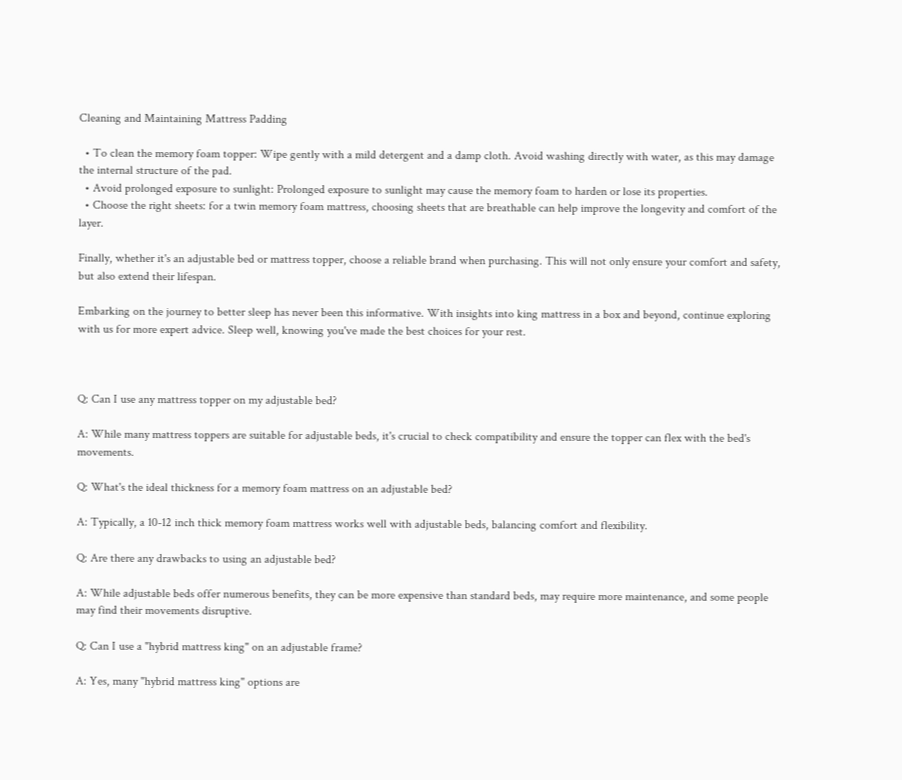Cleaning and Maintaining Mattress Padding

  • To clean the memory foam topper: Wipe gently with a mild detergent and a damp cloth. Avoid washing directly with water, as this may damage the internal structure of the pad.
  • Avoid prolonged exposure to sunlight: Prolonged exposure to sunlight may cause the memory foam to harden or lose its properties.
  • Choose the right sheets: for a twin memory foam mattress, choosing sheets that are breathable can help improve the longevity and comfort of the layer.

Finally, whether it's an adjustable bed or mattress topper, choose a reliable brand when purchasing. This will not only ensure your comfort and safety, but also extend their lifespan.

Embarking on the journey to better sleep has never been this informative. With insights into king mattress in a box and beyond, continue exploring with us for more expert advice. Sleep well, knowing you've made the best choices for your rest.



Q: Can I use any mattress topper on my adjustable bed?

A: While many mattress toppers are suitable for adjustable beds, it's crucial to check compatibility and ensure the topper can flex with the bed's movements.

Q: What's the ideal thickness for a memory foam mattress on an adjustable bed?

A: Typically, a 10-12 inch thick memory foam mattress works well with adjustable beds, balancing comfort and flexibility.

Q: Are there any drawbacks to using an adjustable bed?

A: While adjustable beds offer numerous benefits, they can be more expensive than standard beds, may require more maintenance, and some people may find their movements disruptive.

Q: Can I use a "hybrid mattress king" on an adjustable frame?

A: Yes, many "hybrid mattress king" options are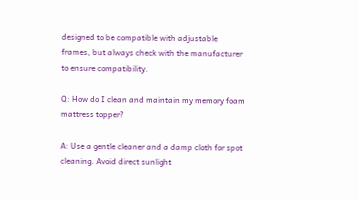designed to be compatible with adjustable frames, but always check with the manufacturer to ensure compatibility.

Q: How do I clean and maintain my memory foam mattress topper?

A: Use a gentle cleaner and a damp cloth for spot cleaning. Avoid direct sunlight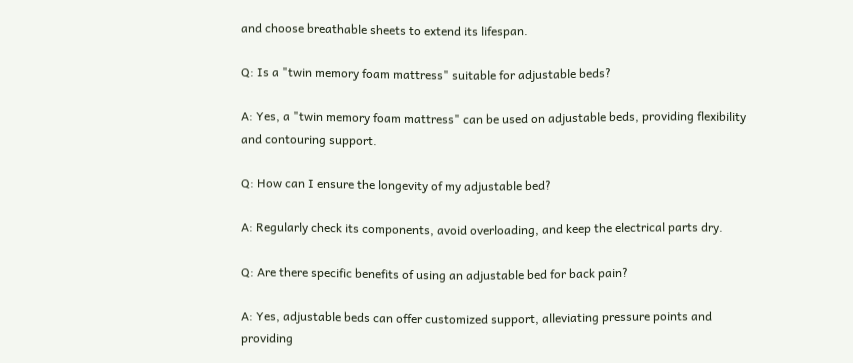and choose breathable sheets to extend its lifespan.

Q: Is a "twin memory foam mattress" suitable for adjustable beds?

A: Yes, a "twin memory foam mattress" can be used on adjustable beds, providing flexibility and contouring support.

Q: How can I ensure the longevity of my adjustable bed?

A: Regularly check its components, avoid overloading, and keep the electrical parts dry.

Q: Are there specific benefits of using an adjustable bed for back pain?

A: Yes, adjustable beds can offer customized support, alleviating pressure points and providing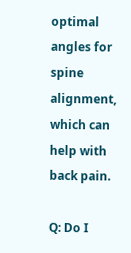optimal angles for spine alignment, which can help with back pain.

Q: Do I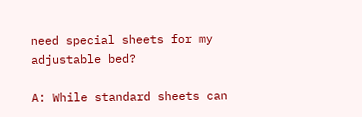need special sheets for my adjustable bed?

A: While standard sheets can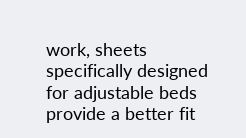work, sheets specifically designed for adjustable beds provide a better fit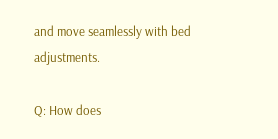and move seamlessly with bed adjustments.

Q: How does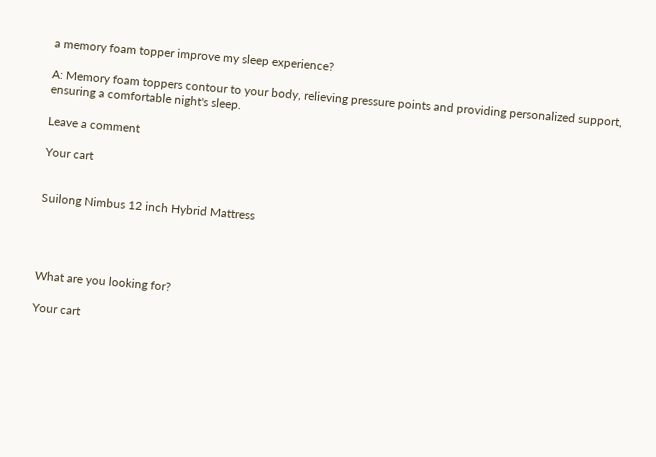a memory foam topper improve my sleep experience?

A: Memory foam toppers contour to your body, relieving pressure points and providing personalized support, ensuring a comfortable night's sleep.

Leave a comment

Your cart


Suilong Nimbus 12 inch Hybrid Mattress




What are you looking for?

Your cart